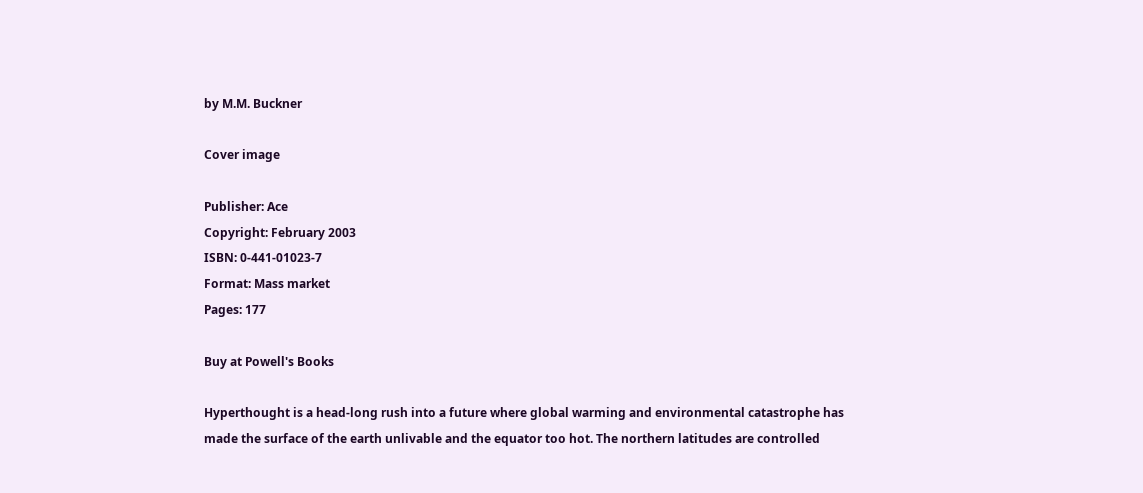by M.M. Buckner

Cover image

Publisher: Ace
Copyright: February 2003
ISBN: 0-441-01023-7
Format: Mass market
Pages: 177

Buy at Powell's Books

Hyperthought is a head-long rush into a future where global warming and environmental catastrophe has made the surface of the earth unlivable and the equator too hot. The northern latitudes are controlled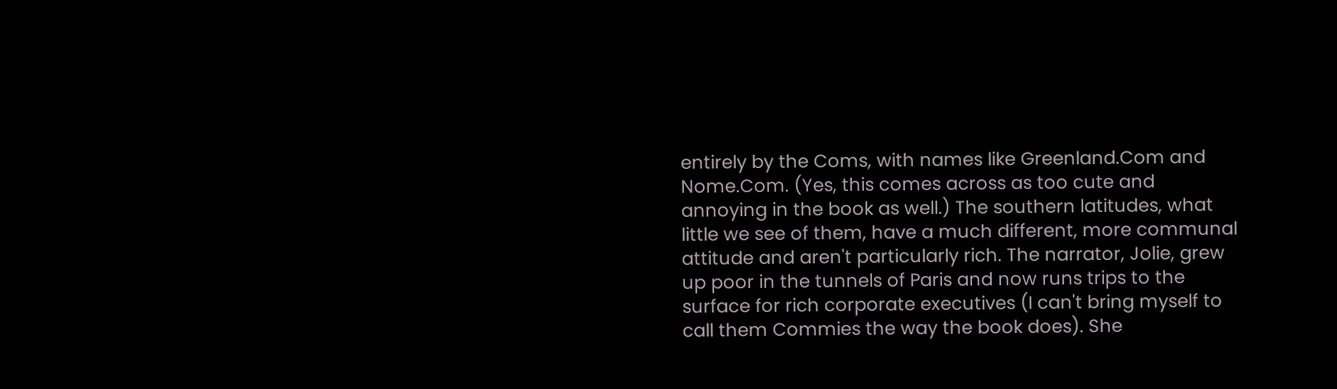entirely by the Coms, with names like Greenland.Com and Nome.Com. (Yes, this comes across as too cute and annoying in the book as well.) The southern latitudes, what little we see of them, have a much different, more communal attitude and aren't particularly rich. The narrator, Jolie, grew up poor in the tunnels of Paris and now runs trips to the surface for rich corporate executives (I can't bring myself to call them Commies the way the book does). She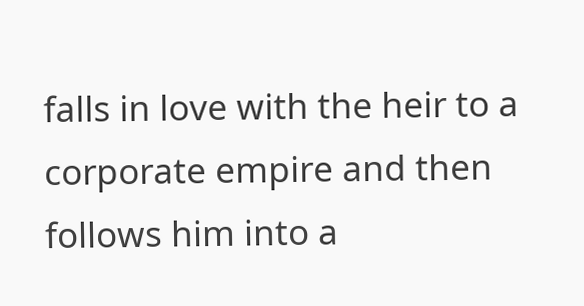falls in love with the heir to a corporate empire and then follows him into a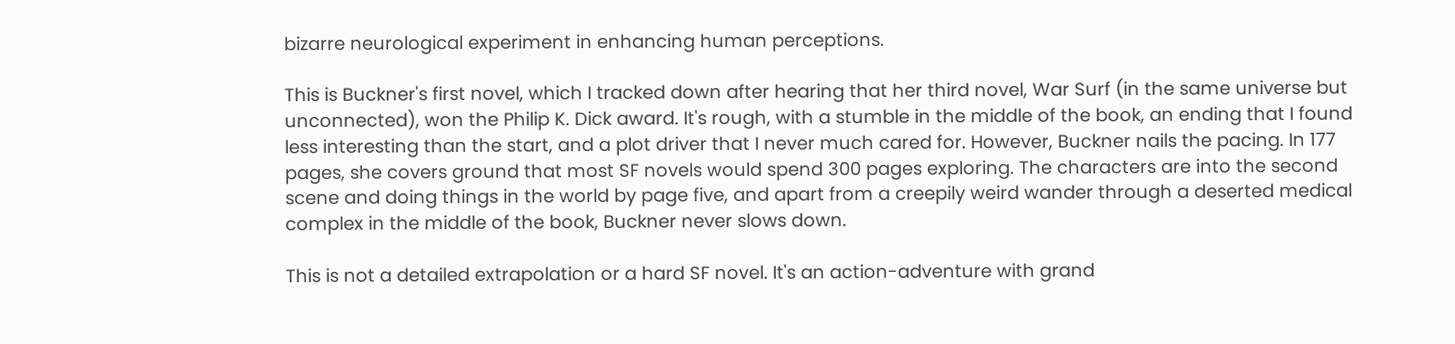bizarre neurological experiment in enhancing human perceptions.

This is Buckner's first novel, which I tracked down after hearing that her third novel, War Surf (in the same universe but unconnected), won the Philip K. Dick award. It's rough, with a stumble in the middle of the book, an ending that I found less interesting than the start, and a plot driver that I never much cared for. However, Buckner nails the pacing. In 177 pages, she covers ground that most SF novels would spend 300 pages exploring. The characters are into the second scene and doing things in the world by page five, and apart from a creepily weird wander through a deserted medical complex in the middle of the book, Buckner never slows down.

This is not a detailed extrapolation or a hard SF novel. It's an action-adventure with grand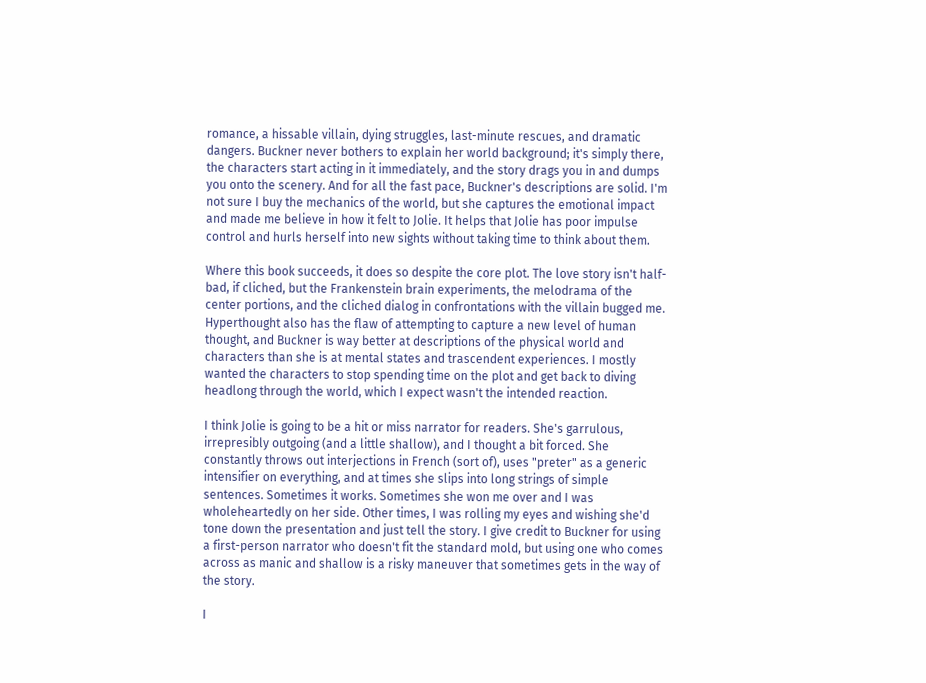romance, a hissable villain, dying struggles, last-minute rescues, and dramatic dangers. Buckner never bothers to explain her world background; it's simply there, the characters start acting in it immediately, and the story drags you in and dumps you onto the scenery. And for all the fast pace, Buckner's descriptions are solid. I'm not sure I buy the mechanics of the world, but she captures the emotional impact and made me believe in how it felt to Jolie. It helps that Jolie has poor impulse control and hurls herself into new sights without taking time to think about them.

Where this book succeeds, it does so despite the core plot. The love story isn't half-bad, if cliched, but the Frankenstein brain experiments, the melodrama of the center portions, and the cliched dialog in confrontations with the villain bugged me. Hyperthought also has the flaw of attempting to capture a new level of human thought, and Buckner is way better at descriptions of the physical world and characters than she is at mental states and trascendent experiences. I mostly wanted the characters to stop spending time on the plot and get back to diving headlong through the world, which I expect wasn't the intended reaction.

I think Jolie is going to be a hit or miss narrator for readers. She's garrulous, irrepresibly outgoing (and a little shallow), and I thought a bit forced. She constantly throws out interjections in French (sort of), uses "preter" as a generic intensifier on everything, and at times she slips into long strings of simple sentences. Sometimes it works. Sometimes she won me over and I was wholeheartedly on her side. Other times, I was rolling my eyes and wishing she'd tone down the presentation and just tell the story. I give credit to Buckner for using a first-person narrator who doesn't fit the standard mold, but using one who comes across as manic and shallow is a risky maneuver that sometimes gets in the way of the story.

I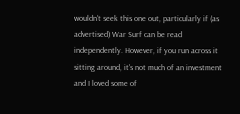wouldn't seek this one out, particularly if (as advertised) War Surf can be read independently. However, if you run across it sitting around, it's not much of an investment and I loved some of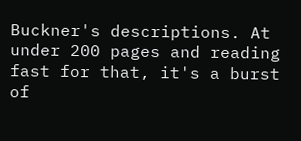Buckner's descriptions. At under 200 pages and reading fast for that, it's a burst of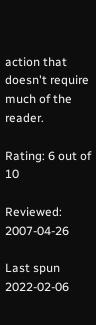action that doesn't require much of the reader.

Rating: 6 out of 10

Reviewed: 2007-04-26

Last spun 2022-02-06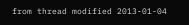from thread modified 2013-01-04